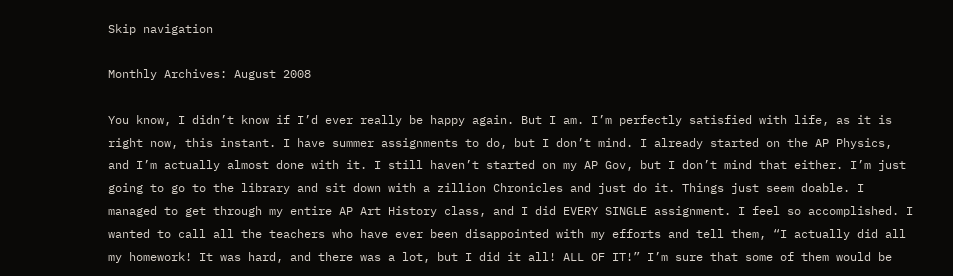Skip navigation

Monthly Archives: August 2008

You know, I didn’t know if I’d ever really be happy again. But I am. I’m perfectly satisfied with life, as it is right now, this instant. I have summer assignments to do, but I don’t mind. I already started on the AP Physics, and I’m actually almost done with it. I still haven’t started on my AP Gov, but I don’t mind that either. I’m just going to go to the library and sit down with a zillion Chronicles and just do it. Things just seem doable. I managed to get through my entire AP Art History class, and I did EVERY SINGLE assignment. I feel so accomplished. I wanted to call all the teachers who have ever been disappointed with my efforts and tell them, “I actually did all my homework! It was hard, and there was a lot, but I did it all! ALL OF IT!” I’m sure that some of them would be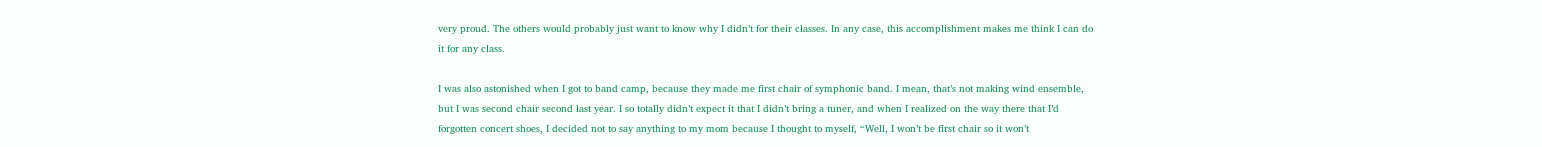very proud. The others would probably just want to know why I didn’t for their classes. In any case, this accomplishment makes me think I can do it for any class.

I was also astonished when I got to band camp, because they made me first chair of symphonic band. I mean, that’s not making wind ensemble, but I was second chair second last year. I so totally didn’t expect it that I didn’t bring a tuner, and when I realized on the way there that I’d forgotten concert shoes, I decided not to say anything to my mom because I thought to myself, “Well, I won’t be first chair so it won’t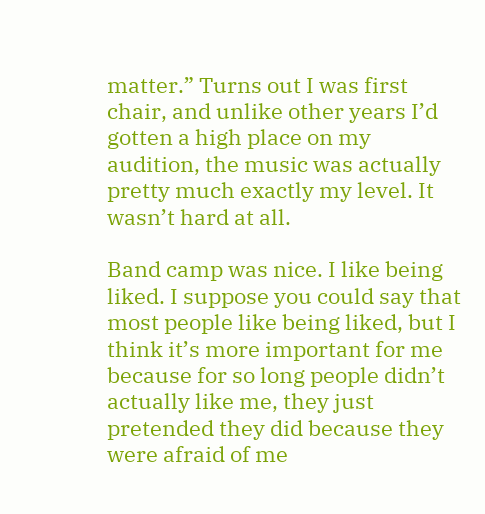matter.” Turns out I was first chair, and unlike other years I’d gotten a high place on my audition, the music was actually pretty much exactly my level. It wasn’t hard at all.

Band camp was nice. I like being liked. I suppose you could say that most people like being liked, but I think it’s more important for me because for so long people didn’t actually like me, they just pretended they did because they were afraid of me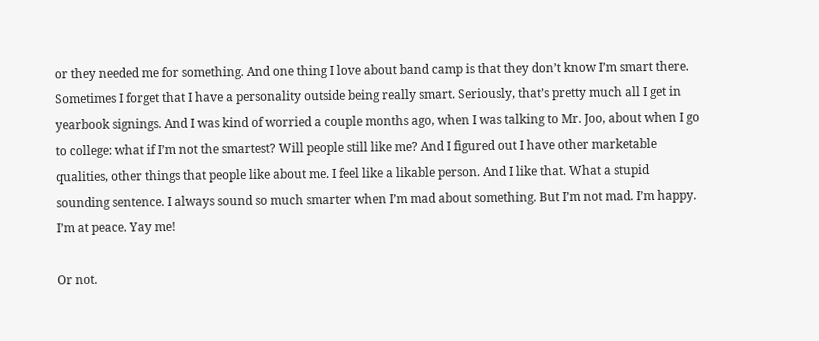or they needed me for something. And one thing I love about band camp is that they don’t know I’m smart there. Sometimes I forget that I have a personality outside being really smart. Seriously, that’s pretty much all I get in yearbook signings. And I was kind of worried a couple months ago, when I was talking to Mr. Joo, about when I go to college: what if I’m not the smartest? Will people still like me? And I figured out I have other marketable qualities, other things that people like about me. I feel like a likable person. And I like that. What a stupid sounding sentence. I always sound so much smarter when I’m mad about something. But I’m not mad. I’m happy. I’m at peace. Yay me!

Or not.